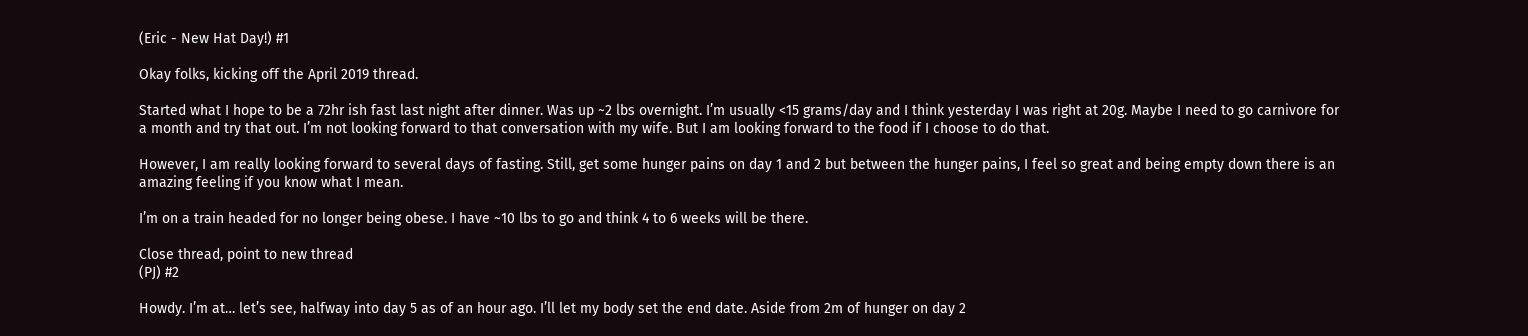(Eric - New Hat Day!) #1

Okay folks, kicking off the April 2019 thread.

Started what I hope to be a 72hr ish fast last night after dinner. Was up ~2 lbs overnight. I’m usually <15 grams/day and I think yesterday I was right at 20g. Maybe I need to go carnivore for a month and try that out. I’m not looking forward to that conversation with my wife. But I am looking forward to the food if I choose to do that.

However, I am really looking forward to several days of fasting. Still, get some hunger pains on day 1 and 2 but between the hunger pains, I feel so great and being empty down there is an amazing feeling if you know what I mean.

I’m on a train headed for no longer being obese. I have ~10 lbs to go and think 4 to 6 weeks will be there.

Close thread, point to new thread
(PJ) #2

Howdy. I’m at… let’s see, halfway into day 5 as of an hour ago. I’ll let my body set the end date. Aside from 2m of hunger on day 2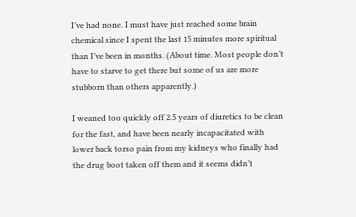I’ve had none. I must have just reached some brain chemical since I spent the last 15 minutes more spiritual than I’ve been in months. (About time. Most people don’t have to starve to get there but some of us are more stubborn than others apparently.)

I weaned too quickly off 2.5 years of diuretics to be clean for the fast, and have been nearly incapacitated with lower back torso pain from my kidneys who finally had the drug boot taken off them and it seems didn’t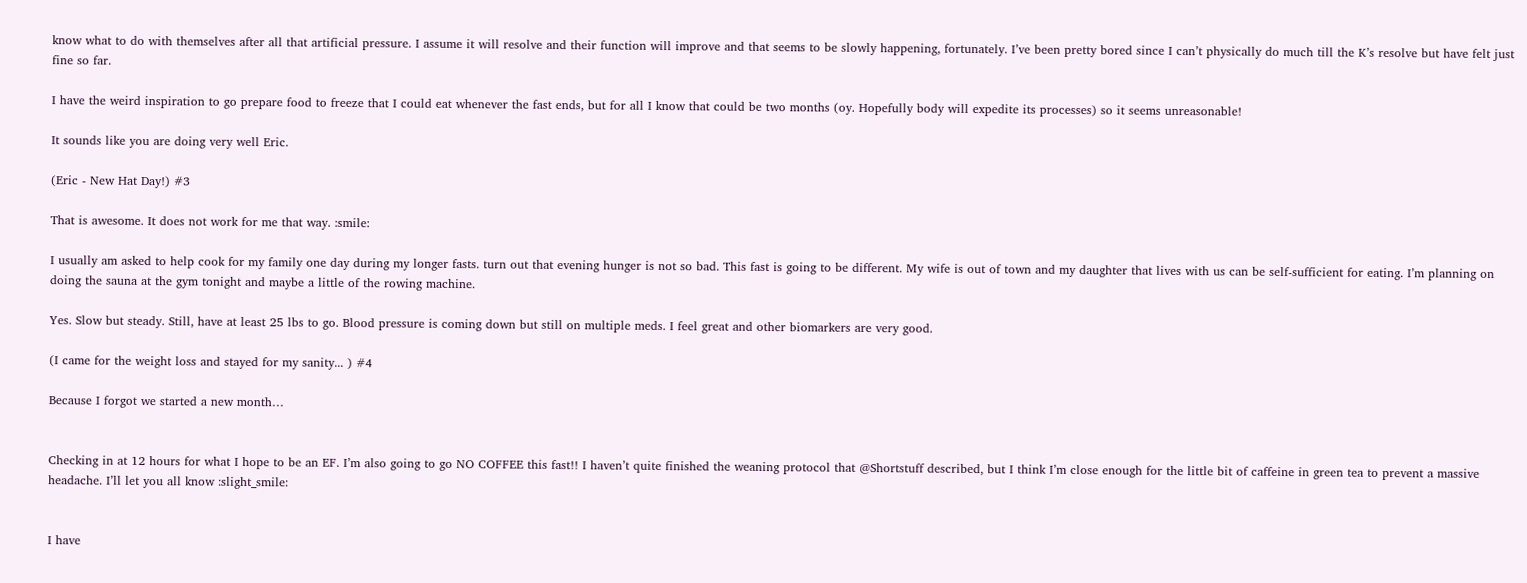know what to do with themselves after all that artificial pressure. I assume it will resolve and their function will improve and that seems to be slowly happening, fortunately. I’ve been pretty bored since I can’t physically do much till the K’s resolve but have felt just fine so far.

I have the weird inspiration to go prepare food to freeze that I could eat whenever the fast ends, but for all I know that could be two months (oy. Hopefully body will expedite its processes) so it seems unreasonable!

It sounds like you are doing very well Eric.

(Eric - New Hat Day!) #3

That is awesome. It does not work for me that way. :smile:

I usually am asked to help cook for my family one day during my longer fasts. turn out that evening hunger is not so bad. This fast is going to be different. My wife is out of town and my daughter that lives with us can be self-sufficient for eating. I’m planning on doing the sauna at the gym tonight and maybe a little of the rowing machine.

Yes. Slow but steady. Still, have at least 25 lbs to go. Blood pressure is coming down but still on multiple meds. I feel great and other biomarkers are very good.

(I came for the weight loss and stayed for my sanity... ) #4

Because I forgot we started a new month…


Checking in at 12 hours for what I hope to be an EF. I’m also going to go NO COFFEE this fast!! I haven’t quite finished the weaning protocol that @Shortstuff described, but I think I’m close enough for the little bit of caffeine in green tea to prevent a massive headache. I’ll let you all know :slight_smile:


I have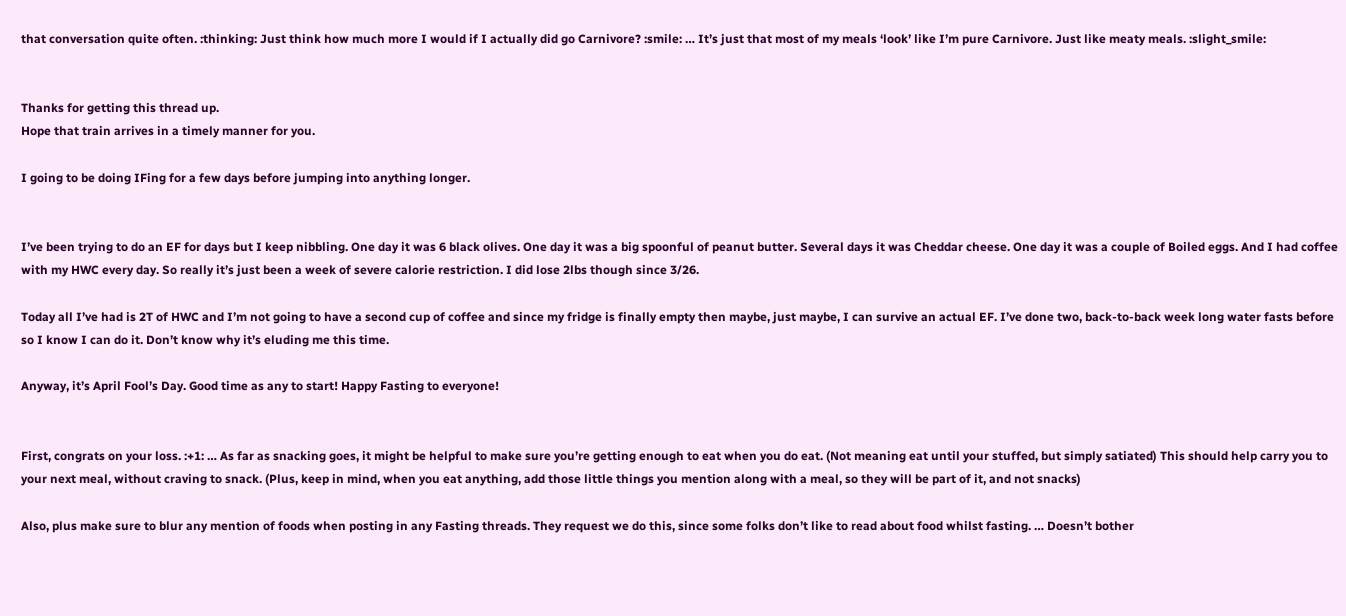that conversation quite often. :thinking: Just think how much more I would if I actually did go Carnivore? :smile: … It’s just that most of my meals ‘look’ like I’m pure Carnivore. Just like meaty meals. :slight_smile:


Thanks for getting this thread up.
Hope that train arrives in a timely manner for you.

I going to be doing IFing for a few days before jumping into anything longer.


I’ve been trying to do an EF for days but I keep nibbling. One day it was 6 black olives. One day it was a big spoonful of peanut butter. Several days it was Cheddar cheese. One day it was a couple of Boiled eggs. And I had coffee with my HWC every day. So really it’s just been a week of severe calorie restriction. I did lose 2lbs though since 3/26.

Today all I’ve had is 2T of HWC and I’m not going to have a second cup of coffee and since my fridge is finally empty then maybe, just maybe, I can survive an actual EF. I’ve done two, back-to-back week long water fasts before so I know I can do it. Don’t know why it’s eluding me this time.

Anyway, it’s April Fool’s Day. Good time as any to start! Happy Fasting to everyone!


First, congrats on your loss. :+1: … As far as snacking goes, it might be helpful to make sure you’re getting enough to eat when you do eat. (Not meaning eat until your stuffed, but simply satiated) This should help carry you to your next meal, without craving to snack. (Plus, keep in mind, when you eat anything, add those little things you mention along with a meal, so they will be part of it, and not snacks)

Also, plus make sure to blur any mention of foods when posting in any Fasting threads. They request we do this, since some folks don’t like to read about food whilst fasting. … Doesn’t bother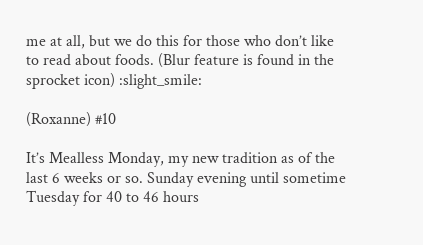me at all, but we do this for those who don’t like to read about foods. (Blur feature is found in the sprocket icon) :slight_smile:

(Roxanne) #10

It’s Mealless Monday, my new tradition as of the last 6 weeks or so. Sunday evening until sometime Tuesday for 40 to 46 hours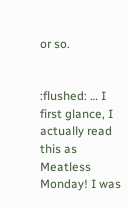or so.


:flushed: … I first glance, I actually read this as Meatless Monday! I was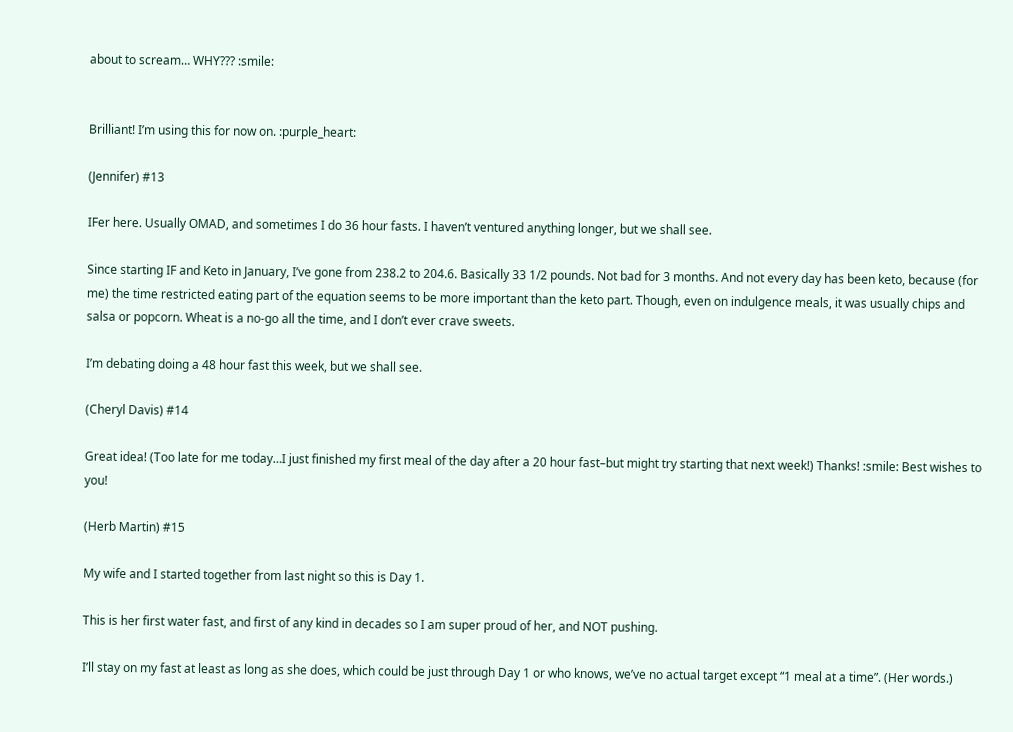about to scream… WHY??? :smile:


Brilliant! I’m using this for now on. :purple_heart:

(Jennifer) #13

IFer here. Usually OMAD, and sometimes I do 36 hour fasts. I haven’t ventured anything longer, but we shall see.

Since starting IF and Keto in January, I’ve gone from 238.2 to 204.6. Basically 33 1/2 pounds. Not bad for 3 months. And not every day has been keto, because (for me) the time restricted eating part of the equation seems to be more important than the keto part. Though, even on indulgence meals, it was usually chips and salsa or popcorn. Wheat is a no-go all the time, and I don’t ever crave sweets.

I’m debating doing a 48 hour fast this week, but we shall see.

(Cheryl Davis) #14

Great idea! (Too late for me today…I just finished my first meal of the day after a 20 hour fast–but might try starting that next week!) Thanks! :smile: Best wishes to you!

(Herb Martin) #15

My wife and I started together from last night so this is Day 1.

This is her first water fast, and first of any kind in decades so I am super proud of her, and NOT pushing.

I’ll stay on my fast at least as long as she does, which could be just through Day 1 or who knows, we’ve no actual target except “1 meal at a time”. (Her words.)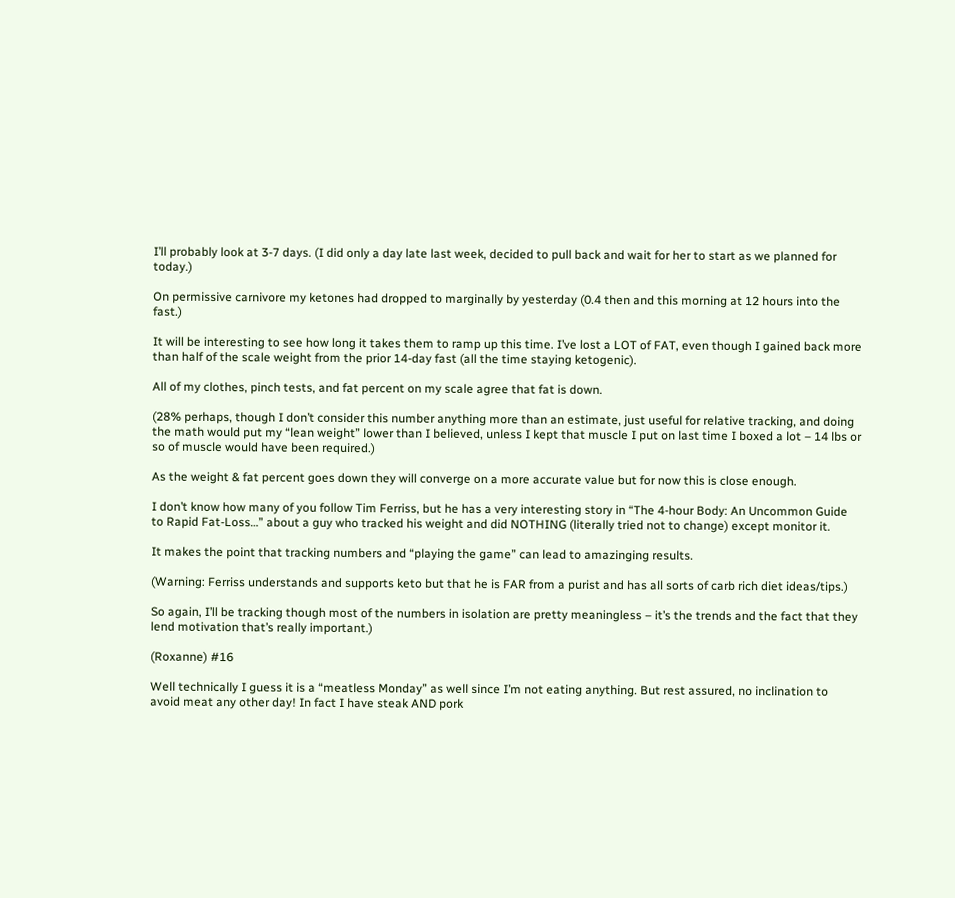I’ll probably look at 3-7 days. (I did only a day late last week, decided to pull back and wait for her to start as we planned for today.)

On permissive carnivore my ketones had dropped to marginally by yesterday (0.4 then and this morning at 12 hours into the fast.)

It will be interesting to see how long it takes them to ramp up this time. I’ve lost a LOT of FAT, even though I gained back more than half of the scale weight from the prior 14-day fast (all the time staying ketogenic).

All of my clothes, pinch tests, and fat percent on my scale agree that fat is down.

(28% perhaps, though I don’t consider this number anything more than an estimate, just useful for relative tracking, and doing the math would put my “lean weight” lower than I believed, unless I kept that muscle I put on last time I boxed a lot – 14 lbs or so of muscle would have been required.)

As the weight & fat percent goes down they will converge on a more accurate value but for now this is close enough.

I don’t know how many of you follow Tim Ferriss, but he has a very interesting story in “The 4-hour Body: An Uncommon Guide to Rapid Fat-Loss…” about a guy who tracked his weight and did NOTHING (literally tried not to change) except monitor it.

It makes the point that tracking numbers and “playing the game” can lead to amazinging results.

(Warning: Ferriss understands and supports keto but that he is FAR from a purist and has all sorts of carb rich diet ideas/tips.)

So again, I’ll be tracking though most of the numbers in isolation are pretty meaningless – it’s the trends and the fact that they lend motivation that’s really important.)

(Roxanne) #16

Well technically I guess it is a “meatless Monday” as well since I’m not eating anything. But rest assured, no inclination to avoid meat any other day! In fact I have steak AND pork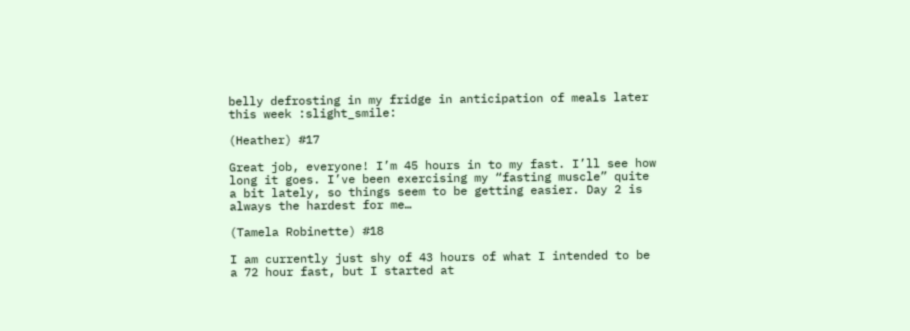belly defrosting in my fridge in anticipation of meals later this week :slight_smile:

(Heather) #17

Great job, everyone! I’m 45 hours in to my fast. I’ll see how long it goes. I’ve been exercising my “fasting muscle” quite a bit lately, so things seem to be getting easier. Day 2 is always the hardest for me…

(Tamela Robinette) #18

I am currently just shy of 43 hours of what I intended to be a 72 hour fast, but I started at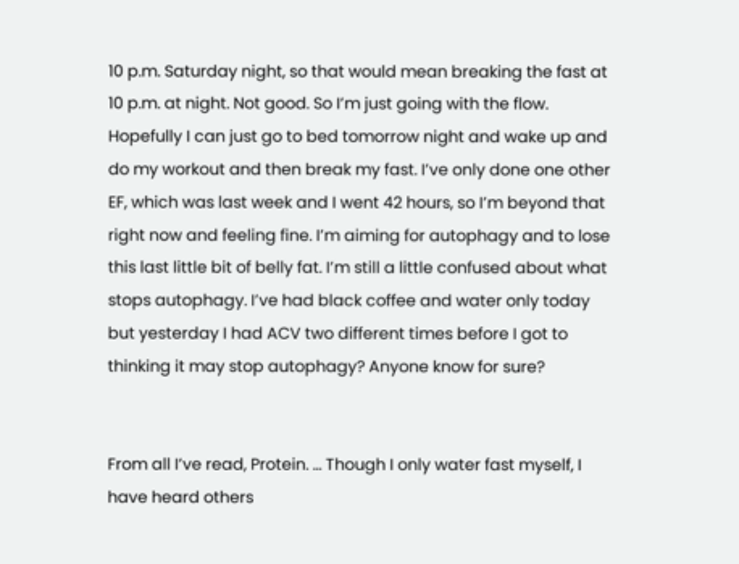10 p.m. Saturday night, so that would mean breaking the fast at 10 p.m. at night. Not good. So I’m just going with the flow. Hopefully I can just go to bed tomorrow night and wake up and do my workout and then break my fast. I’ve only done one other EF, which was last week and I went 42 hours, so I’m beyond that right now and feeling fine. I’m aiming for autophagy and to lose this last little bit of belly fat. I’m still a little confused about what stops autophagy. I’ve had black coffee and water only today but yesterday I had ACV two different times before I got to thinking it may stop autophagy? Anyone know for sure?


From all I’ve read, Protein. … Though I only water fast myself, I have heard others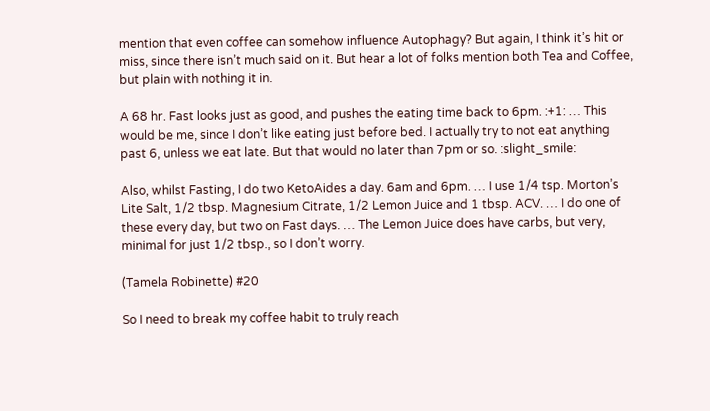mention that even coffee can somehow influence Autophagy? But again, I think it’s hit or miss, since there isn’t much said on it. But hear a lot of folks mention both Tea and Coffee, but plain with nothing it in.

A 68 hr. Fast looks just as good, and pushes the eating time back to 6pm. :+1: … This would be me, since I don’t like eating just before bed. I actually try to not eat anything past 6, unless we eat late. But that would no later than 7pm or so. :slight_smile:

Also, whilst Fasting, I do two KetoAides a day. 6am and 6pm. … I use 1/4 tsp. Morton’s Lite Salt, 1/2 tbsp. Magnesium Citrate, 1/2 Lemon Juice and 1 tbsp. ACV. … I do one of these every day, but two on Fast days. … The Lemon Juice does have carbs, but very, minimal for just 1/2 tbsp., so I don’t worry.

(Tamela Robinette) #20

So I need to break my coffee habit to truly reach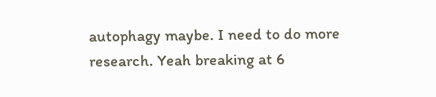autophagy maybe. I need to do more research. Yeah breaking at 6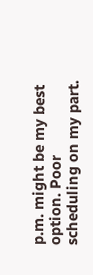p.m. might be my best option. Poor scheduling on my part.